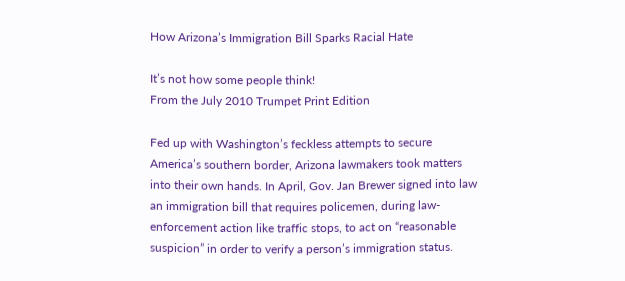How Arizona’s Immigration Bill Sparks Racial Hate

It’s not how some people think!
From the July 2010 Trumpet Print Edition

Fed up with Washington’s feckless attempts to secure America’s southern border, Arizona lawmakers took matters into their own hands. In April, Gov. Jan Brewer signed into law an immigration bill that requires policemen, during law-enforcement action like traffic stops, to act on “reasonable suspicion” in order to verify a person’s immigration status.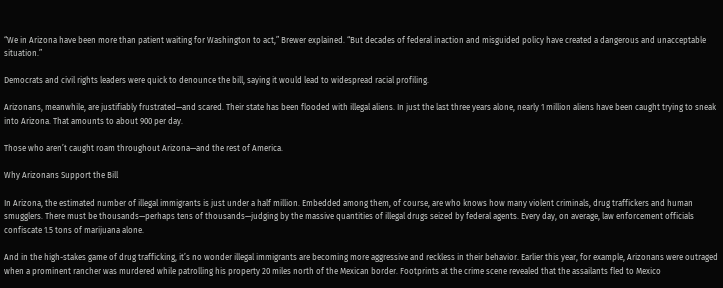“We in Arizona have been more than patient waiting for Washington to act,” Brewer explained. “But decades of federal inaction and misguided policy have created a dangerous and unacceptable situation.”

Democrats and civil rights leaders were quick to denounce the bill, saying it would lead to widespread racial profiling.

Arizonans, meanwhile, are justifiably frustrated—and scared. Their state has been flooded with illegal aliens. In just the last three years alone, nearly 1 million aliens have been caught trying to sneak into Arizona. That amounts to about 900 per day.

Those who aren’t caught roam throughout Arizona—and the rest of America.

Why Arizonans Support the Bill

In Arizona, the estimated number of illegal immigrants is just under a half million. Embedded among them, of course, are who knows how many violent criminals, drug traffickers and human smugglers. There must be thousands—perhaps tens of thousands—judging by the massive quantities of illegal drugs seized by federal agents. Every day, on average, law enforcement officials confiscate 1.5 tons of marijuana alone.

And in the high-stakes game of drug trafficking, it’s no wonder illegal immigrants are becoming more aggressive and reckless in their behavior. Earlier this year, for example, Arizonans were outraged when a prominent rancher was murdered while patrolling his property 20 miles north of the Mexican border. Footprints at the crime scene revealed that the assailants fled to Mexico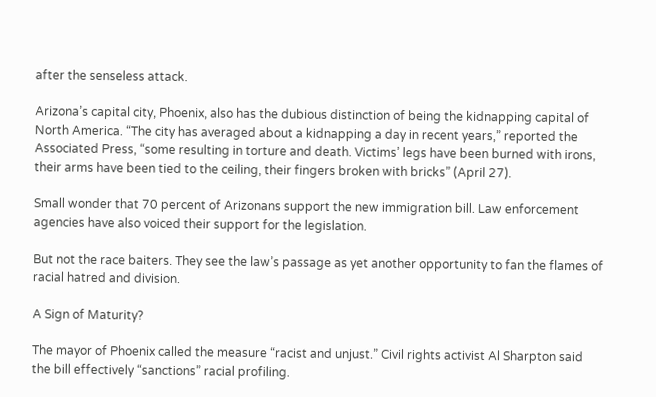after the senseless attack.

Arizona’s capital city, Phoenix, also has the dubious distinction of being the kidnapping capital of North America. “The city has averaged about a kidnapping a day in recent years,” reported the Associated Press, “some resulting in torture and death. Victims’ legs have been burned with irons, their arms have been tied to the ceiling, their fingers broken with bricks” (April 27).

Small wonder that 70 percent of Arizonans support the new immigration bill. Law enforcement agencies have also voiced their support for the legislation.

But not the race baiters. They see the law’s passage as yet another opportunity to fan the flames of racial hatred and division.

A Sign of Maturity?

The mayor of Phoenix called the measure “racist and unjust.” Civil rights activist Al Sharpton said the bill effectively “sanctions” racial profiling.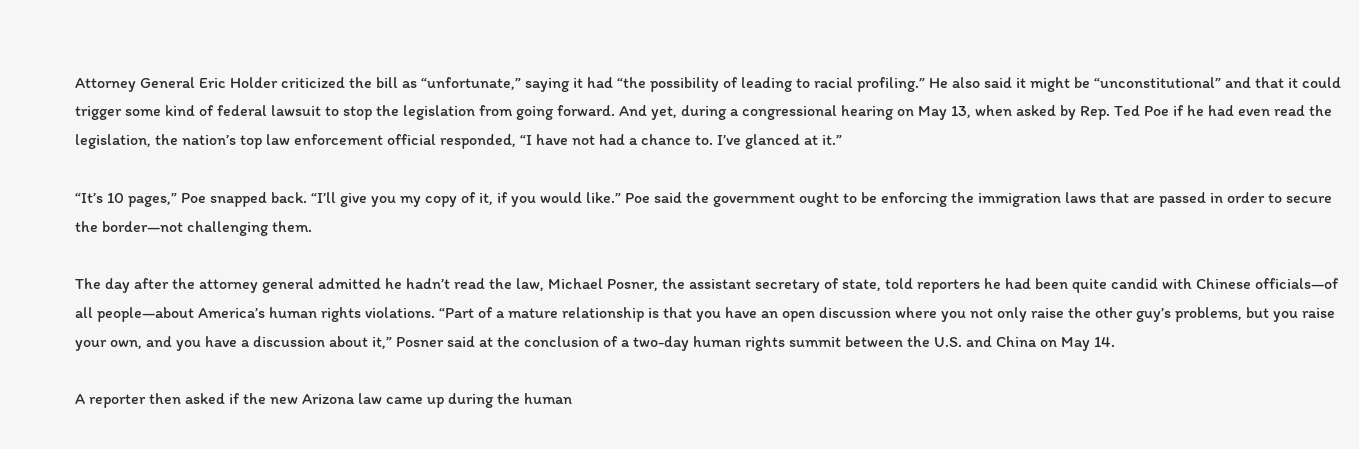Attorney General Eric Holder criticized the bill as “unfortunate,” saying it had “the possibility of leading to racial profiling.” He also said it might be “unconstitutional” and that it could trigger some kind of federal lawsuit to stop the legislation from going forward. And yet, during a congressional hearing on May 13, when asked by Rep. Ted Poe if he had even read the legislation, the nation’s top law enforcement official responded, “I have not had a chance to. I’ve glanced at it.”

“It’s 10 pages,” Poe snapped back. “I’ll give you my copy of it, if you would like.” Poe said the government ought to be enforcing the immigration laws that are passed in order to secure the border—not challenging them.

The day after the attorney general admitted he hadn’t read the law, Michael Posner, the assistant secretary of state, told reporters he had been quite candid with Chinese officials—of all people—about America’s human rights violations. “Part of a mature relationship is that you have an open discussion where you not only raise the other guy’s problems, but you raise your own, and you have a discussion about it,” Posner said at the conclusion of a two-day human rights summit between the U.S. and China on May 14.

A reporter then asked if the new Arizona law came up during the human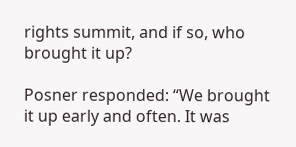rights summit, and if so, who brought it up?

Posner responded: “We brought it up early and often. It was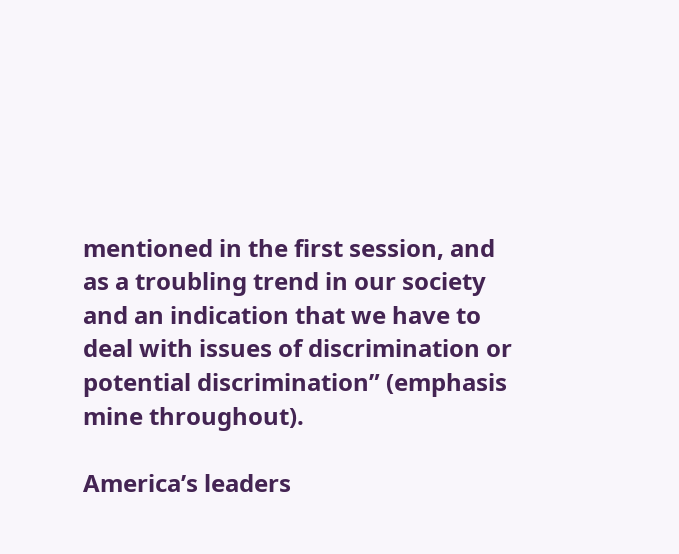mentioned in the first session, and as a troubling trend in our society and an indication that we have to deal with issues of discrimination or potential discrimination” (emphasis mine throughout).

America’s leaders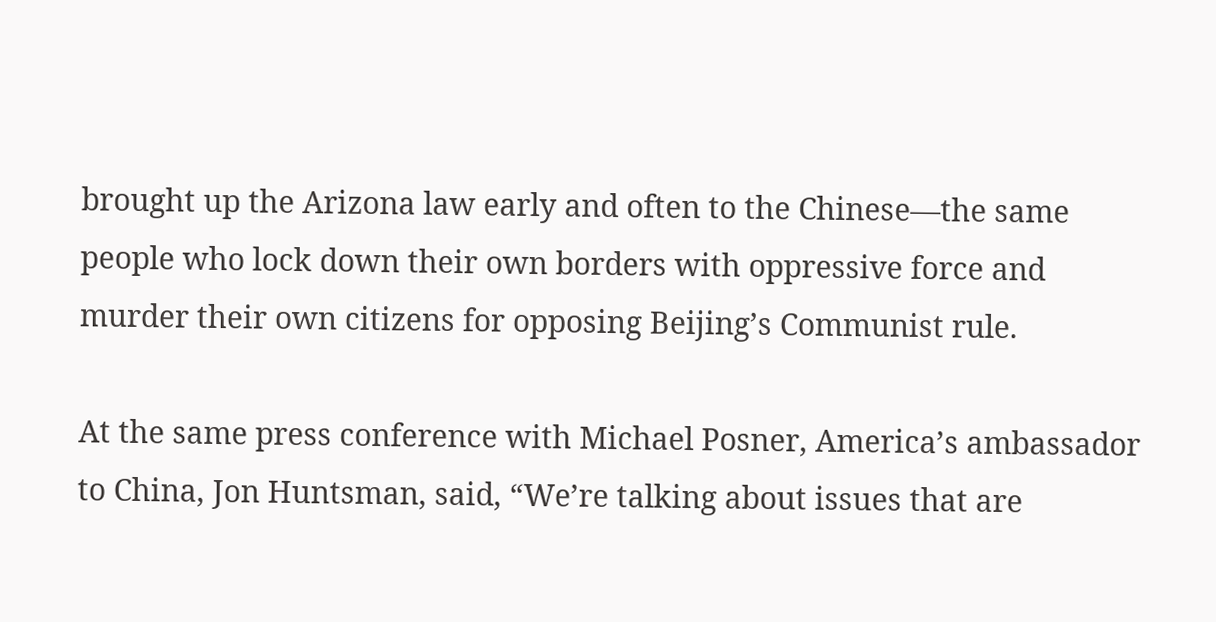brought up the Arizona law early and often to the Chinese—the same people who lock down their own borders with oppressive force and murder their own citizens for opposing Beijing’s Communist rule.

At the same press conference with Michael Posner, America’s ambassador to China, Jon Huntsman, said, “We’re talking about issues that are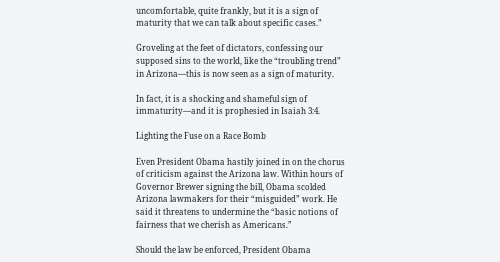uncomfortable, quite frankly, but it is a sign of maturity that we can talk about specific cases.”

Groveling at the feet of dictators, confessing our supposed sins to the world, like the “troubling trend” in Arizona—this is now seen as a sign of maturity.

In fact, it is a shocking and shameful sign of immaturity—and it is prophesied in Isaiah 3:4.

Lighting the Fuse on a Race Bomb

Even President Obama hastily joined in on the chorus of criticism against the Arizona law. Within hours of Governor Brewer signing the bill, Obama scolded Arizona lawmakers for their “misguided” work. He said it threatens to undermine the “basic notions of fairness that we cherish as Americans.”

Should the law be enforced, President Obama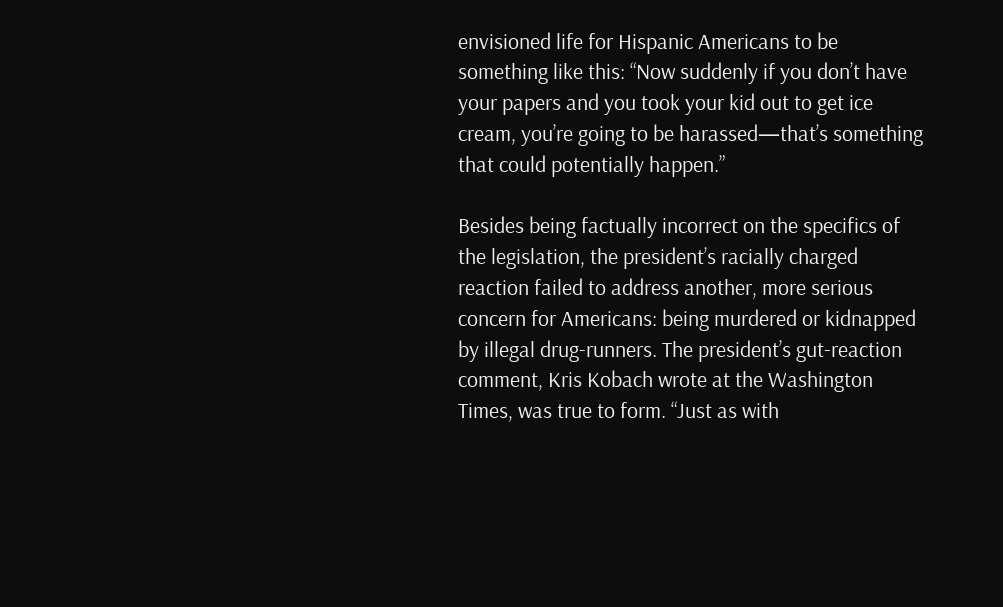envisioned life for Hispanic Americans to be something like this: “Now suddenly if you don’t have your papers and you took your kid out to get ice cream, you’re going to be harassed—that’s something that could potentially happen.”

Besides being factually incorrect on the specifics of the legislation, the president’s racially charged reaction failed to address another, more serious concern for Americans: being murdered or kidnapped by illegal drug-runners. The president’s gut-reaction comment, Kris Kobach wrote at the Washington Times, was true to form. “Just as with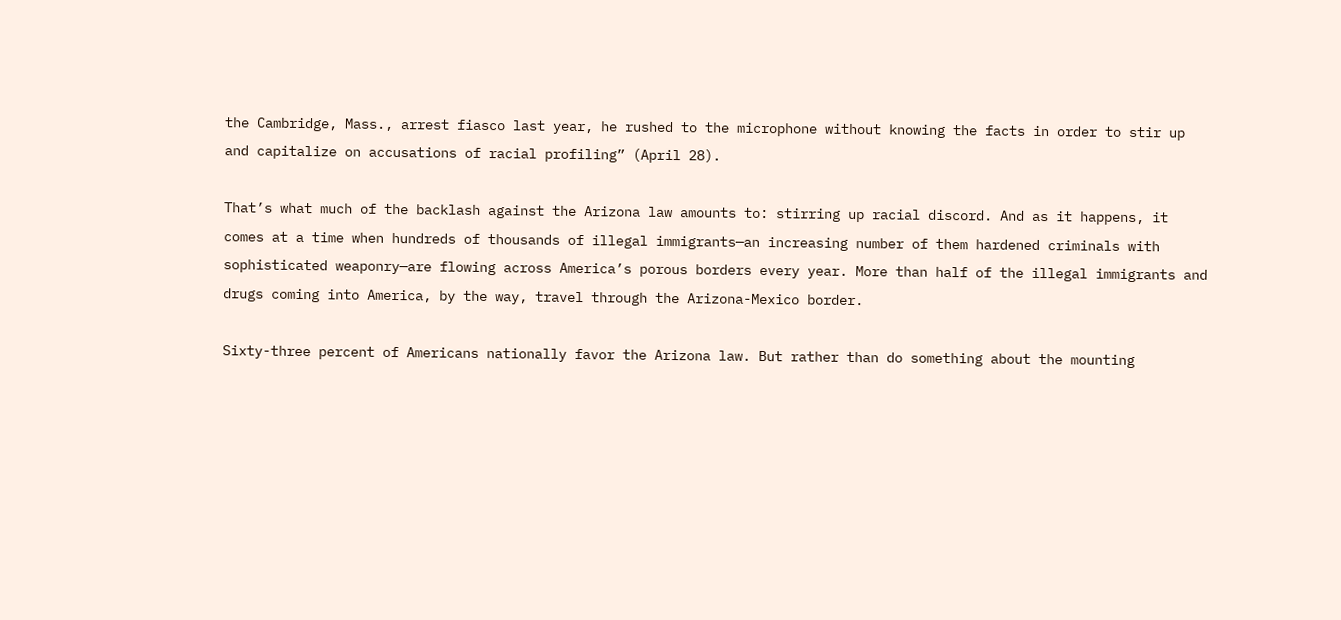the Cambridge, Mass., arrest fiasco last year, he rushed to the microphone without knowing the facts in order to stir up and capitalize on accusations of racial profiling” (April 28).

That’s what much of the backlash against the Arizona law amounts to: stirring up racial discord. And as it happens, it comes at a time when hundreds of thousands of illegal immigrants—an increasing number of them hardened criminals with sophisticated weaponry—are flowing across America’s porous borders every year. More than half of the illegal immigrants and drugs coming into America, by the way, travel through the Arizona-Mexico border.

Sixty-three percent of Americans nationally favor the Arizona law. But rather than do something about the mounting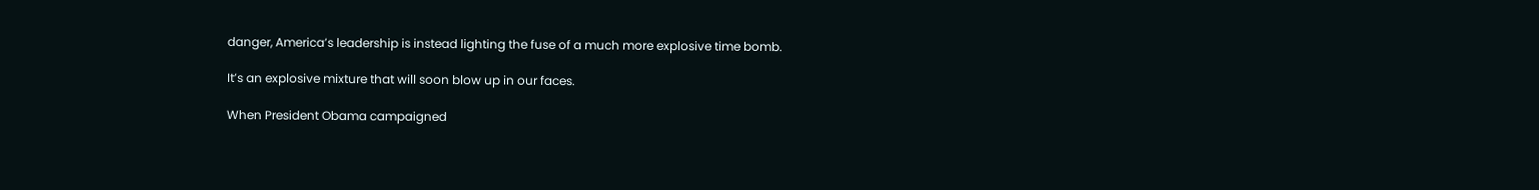danger, America’s leadership is instead lighting the fuse of a much more explosive time bomb.

It’s an explosive mixture that will soon blow up in our faces.

When President Obama campaigned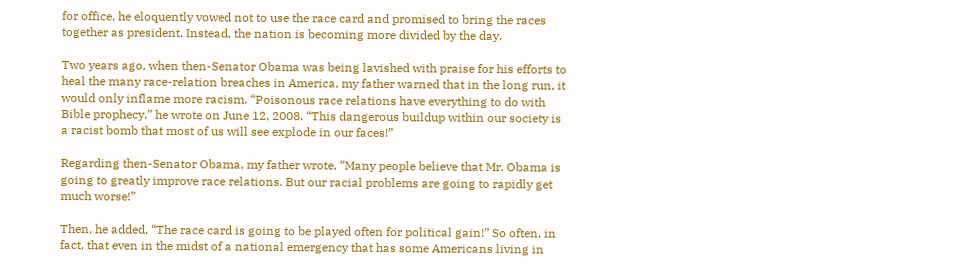for office, he eloquently vowed not to use the race card and promised to bring the races together as president. Instead, the nation is becoming more divided by the day.

Two years ago, when then-Senator Obama was being lavished with praise for his efforts to heal the many race-relation breaches in America, my father warned that in the long run, it would only inflame more racism. “Poisonous race relations have everything to do with Bible prophecy,” he wrote on June 12, 2008. “This dangerous buildup within our society is a racist bomb that most of us will see explode in our faces!”

Regarding then-Senator Obama, my father wrote, “Many people believe that Mr. Obama is going to greatly improve race relations. But our racial problems are going to rapidly get much worse!”

Then, he added, “The race card is going to be played often for political gain!” So often, in fact, that even in the midst of a national emergency that has some Americans living in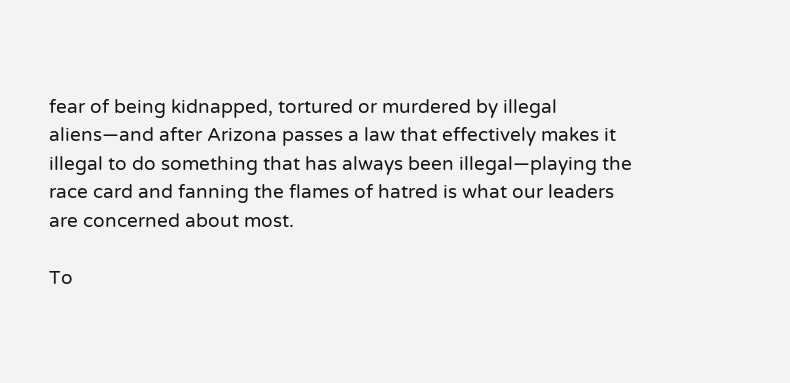fear of being kidnapped, tortured or murdered by illegal aliens—and after Arizona passes a law that effectively makes it illegal to do something that has always been illegal—playing the race card and fanning the flames of hatred is what our leaders are concerned about most.

To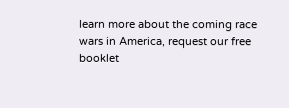learn more about the coming race wars in America, request our free booklet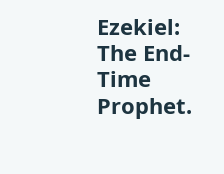Ezekiel: The End-Time Prophet.